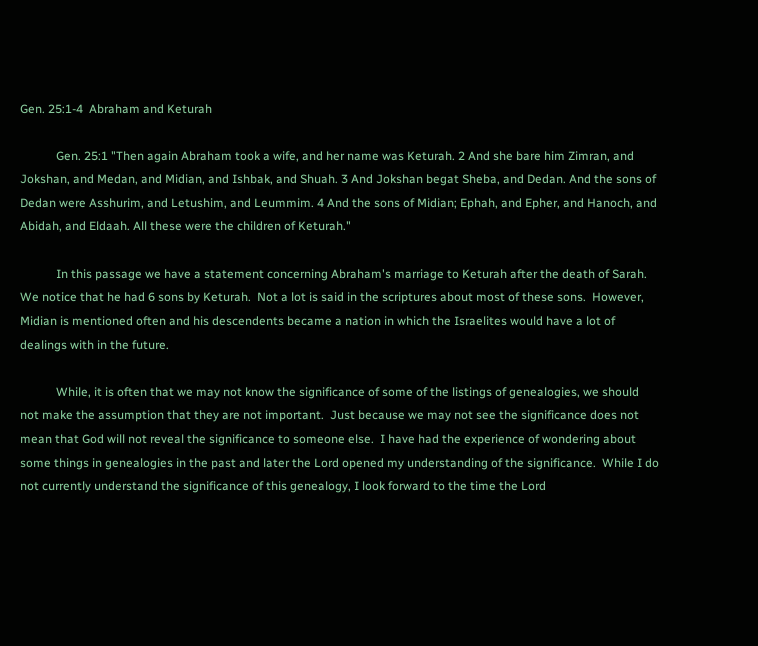Gen. 25:1-4  Abraham and Keturah

            Gen. 25:1 "Then again Abraham took a wife, and her name was Keturah. 2 And she bare him Zimran, and Jokshan, and Medan, and Midian, and Ishbak, and Shuah. 3 And Jokshan begat Sheba, and Dedan. And the sons of Dedan were Asshurim, and Letushim, and Leummim. 4 And the sons of Midian; Ephah, and Epher, and Hanoch, and Abidah, and Eldaah. All these were the children of Keturah."

            In this passage we have a statement concerning Abraham's marriage to Keturah after the death of Sarah.  We notice that he had 6 sons by Keturah.  Not a lot is said in the scriptures about most of these sons.  However, Midian is mentioned often and his descendents became a nation in which the Israelites would have a lot of dealings with in the future.

            While, it is often that we may not know the significance of some of the listings of genealogies, we should not make the assumption that they are not important.  Just because we may not see the significance does not mean that God will not reveal the significance to someone else.  I have had the experience of wondering about some things in genealogies in the past and later the Lord opened my understanding of the significance.  While I do not currently understand the significance of this genealogy, I look forward to the time the Lord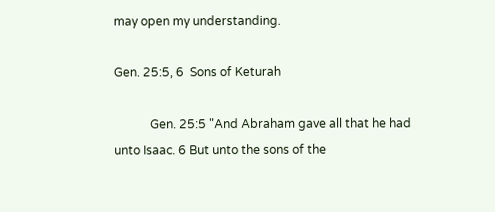may open my understanding.

Gen. 25:5, 6  Sons of Keturah

            Gen. 25:5 "And Abraham gave all that he had unto Isaac. 6 But unto the sons of the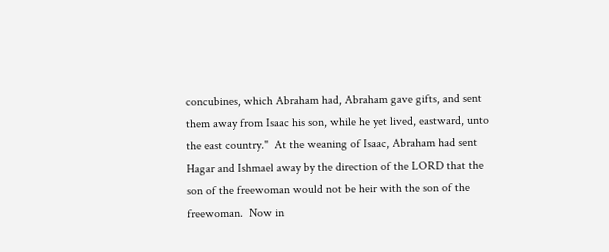concubines, which Abraham had, Abraham gave gifts, and sent them away from Isaac his son, while he yet lived, eastward, unto the east country."  At the weaning of Isaac, Abraham had sent Hagar and Ishmael away by the direction of the LORD that the son of the freewoman would not be heir with the son of the freewoman.  Now in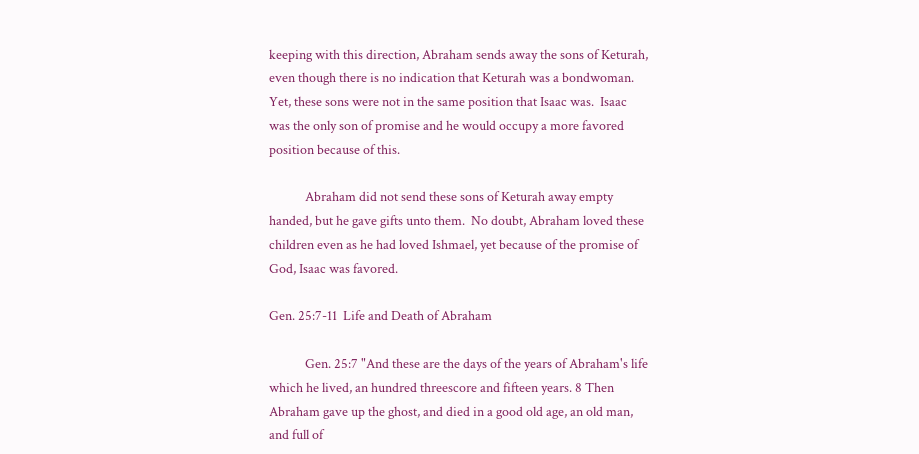keeping with this direction, Abraham sends away the sons of Keturah, even though there is no indication that Keturah was a bondwoman.  Yet, these sons were not in the same position that Isaac was.  Isaac was the only son of promise and he would occupy a more favored position because of this.

            Abraham did not send these sons of Keturah away empty handed, but he gave gifts unto them.  No doubt, Abraham loved these children even as he had loved Ishmael, yet because of the promise of God, Isaac was favored.

Gen. 25:7-11  Life and Death of Abraham

            Gen. 25:7 "And these are the days of the years of Abraham's life which he lived, an hundred threescore and fifteen years. 8 Then Abraham gave up the ghost, and died in a good old age, an old man, and full of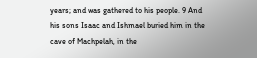years; and was gathered to his people. 9 And his sons Isaac and Ishmael buried him in the cave of Machpelah, in the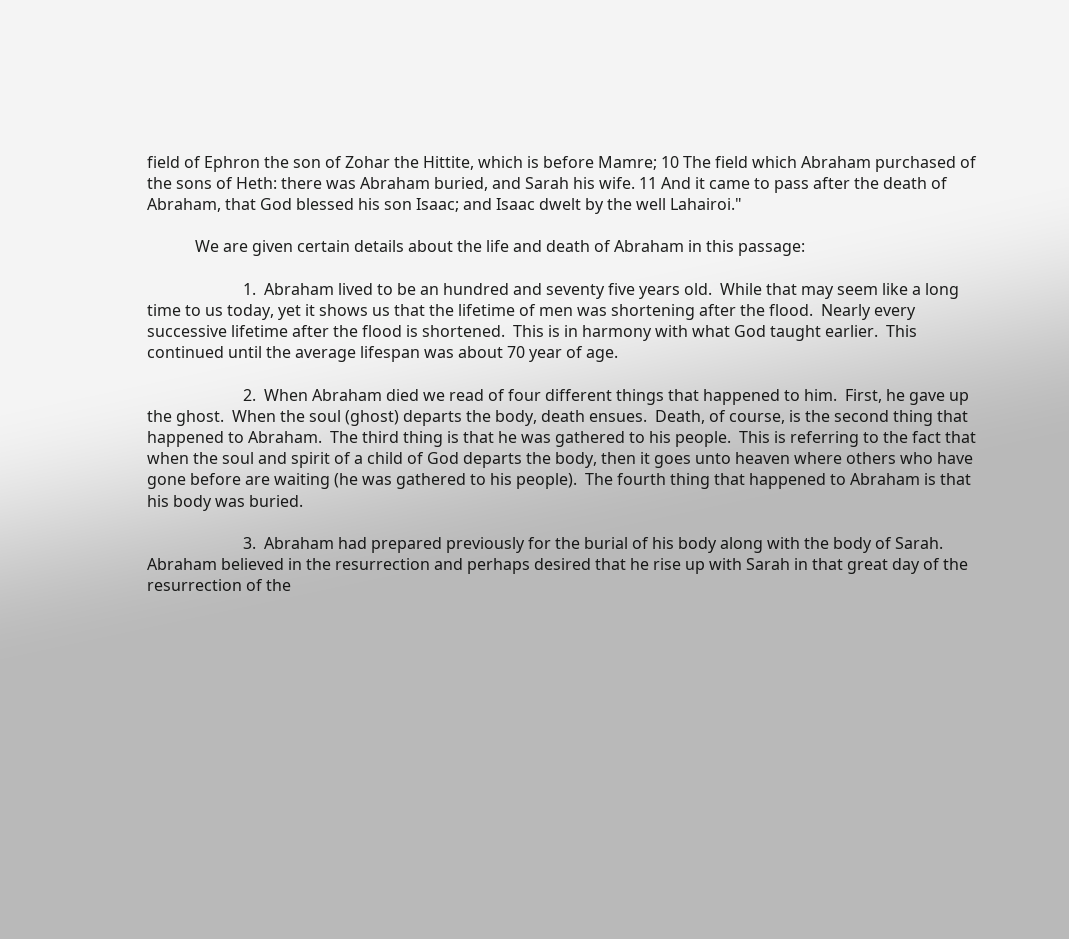field of Ephron the son of Zohar the Hittite, which is before Mamre; 10 The field which Abraham purchased of the sons of Heth: there was Abraham buried, and Sarah his wife. 11 And it came to pass after the death of Abraham, that God blessed his son Isaac; and Isaac dwelt by the well Lahairoi."

            We are given certain details about the life and death of Abraham in this passage:

                        1.  Abraham lived to be an hundred and seventy five years old.  While that may seem like a long time to us today, yet it shows us that the lifetime of men was shortening after the flood.  Nearly every successive lifetime after the flood is shortened.  This is in harmony with what God taught earlier.  This continued until the average lifespan was about 70 year of age.

                        2.  When Abraham died we read of four different things that happened to him.  First, he gave up the ghost.  When the soul (ghost) departs the body, death ensues.  Death, of course, is the second thing that happened to Abraham.  The third thing is that he was gathered to his people.  This is referring to the fact that when the soul and spirit of a child of God departs the body, then it goes unto heaven where others who have gone before are waiting (he was gathered to his people).  The fourth thing that happened to Abraham is that his body was buried.

                        3.  Abraham had prepared previously for the burial of his body along with the body of Sarah.  Abraham believed in the resurrection and perhaps desired that he rise up with Sarah in that great day of the resurrection of the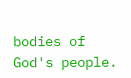bodies of God's people.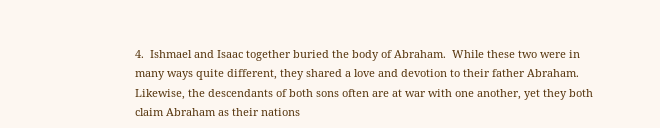4.  Ishmael and Isaac together buried the body of Abraham.  While these two were in many ways quite different, they shared a love and devotion to their father Abraham.  Likewise, the descendants of both sons often are at war with one another, yet they both claim Abraham as their nations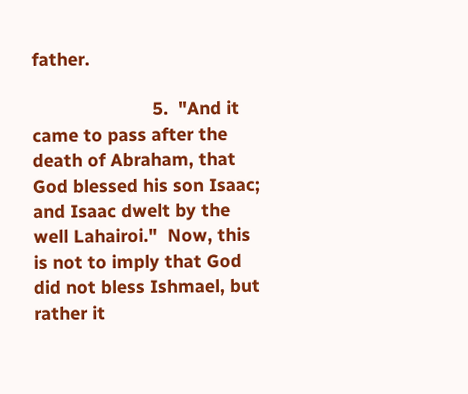father.

                        5.  "And it came to pass after the death of Abraham, that God blessed his son Isaac; and Isaac dwelt by the well Lahairoi."  Now, this is not to imply that God did not bless Ishmael, but rather it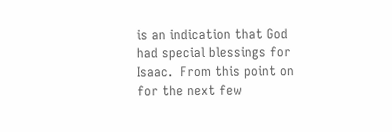is an indication that God had special blessings for Isaac.  From this point on for the next few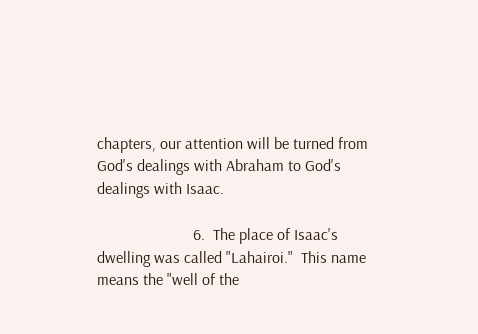chapters, our attention will be turned from God's dealings with Abraham to God's dealings with Isaac.

                        6.  The place of Isaac's dwelling was called "Lahairoi."  This name means the "well of the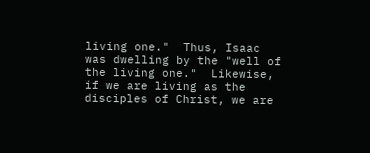living one."  Thus, Isaac was dwelling by the "well of the living one."  Likewise, if we are living as the disciples of Christ, we are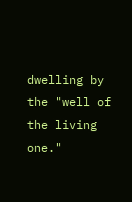dwelling by the "well of the living one."